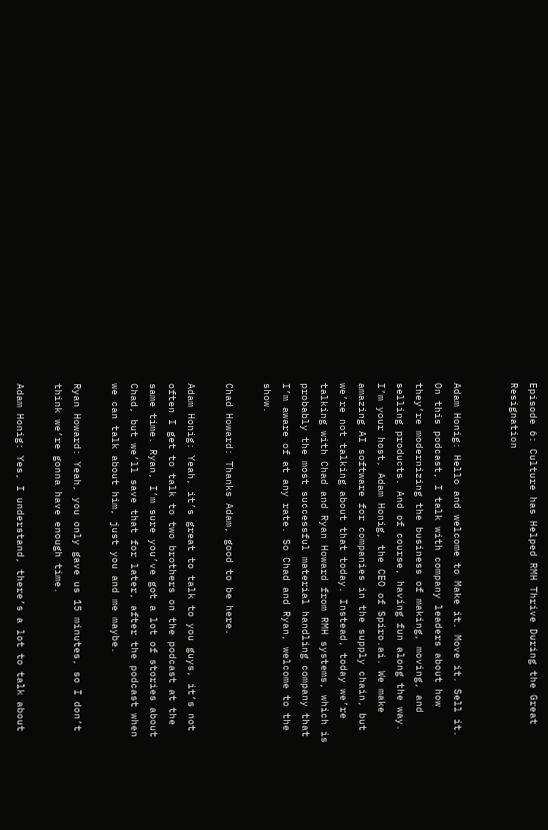Episode 6: Culture has Helped RMH Thrive During the Great Resignation


Adam Honig: Hello and welcome to Make it. Move it. Sell it. On this podcast, I talk with company leaders about how they’re modernizing the business of making, moving, and selling products. And of course, having fun along the way. I’m your host, Adam Honig, the CEO of Spiro.ai. We make amazing AI software for companies in the supply chain, but we’re not talking about that today. Instead, today we’re talking with Chad and Ryan Howard from RMH systems, which is probably the most successful material handling company that I’m aware of at any rate. So Chad and Ryan, welcome to the show.

Chad Howard: Thanks Adam, good to be here.

Adam Honig: Yeah, it’s great to talk to you guys, it’s not often I get to talk to two brothers on the podcast at the same time. Ryan, I’m sure you’ve got a lot of stories about Chad, but we’ll save that for later, after the podcast when we can talk about him, just you and me maybe.

Ryan Howard: Yeah, you only gave us 15 minutes, so I don’t think we’re gonna have enough time.

Adam Honig: Yes, I understand, there’s a lot to talk about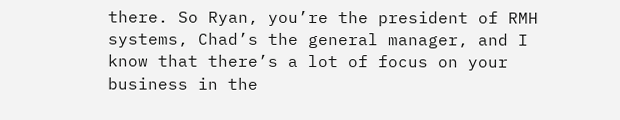there. So Ryan, you’re the president of RMH systems, Chad’s the general manager, and I know that there’s a lot of focus on your business in the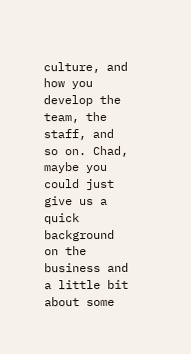culture, and how you develop the team, the staff, and so on. Chad, maybe you could just give us a quick background on the business and a little bit about some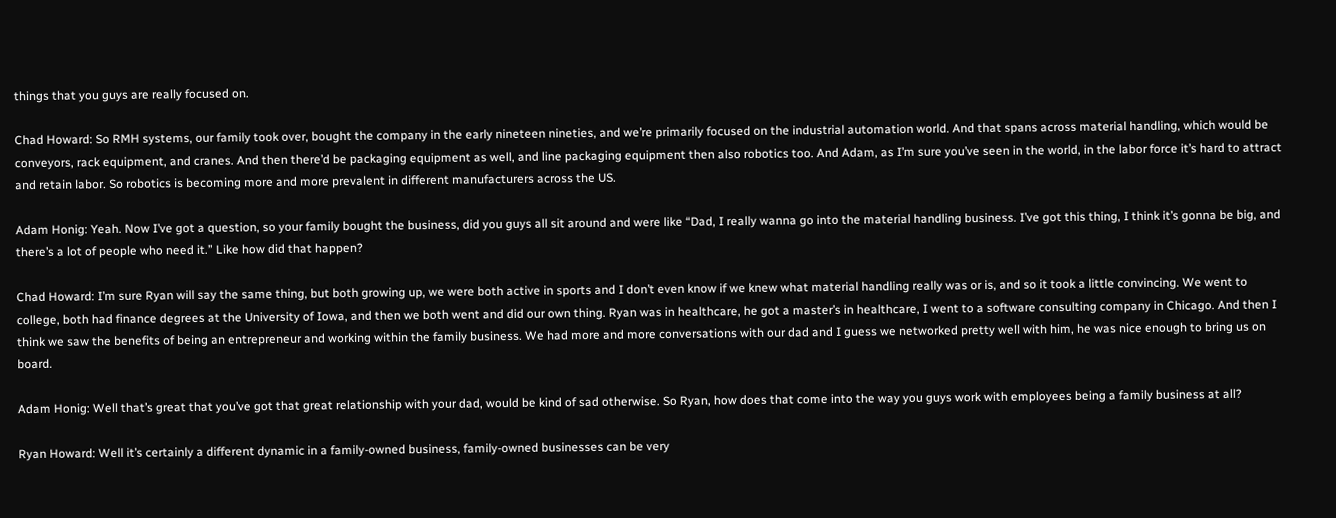things that you guys are really focused on.

Chad Howard: So RMH systems, our family took over, bought the company in the early nineteen nineties, and we’re primarily focused on the industrial automation world. And that spans across material handling, which would be conveyors, rack equipment, and cranes. And then there’d be packaging equipment as well, and line packaging equipment then also robotics too. And Adam, as I’m sure you’ve seen in the world, in the labor force it’s hard to attract and retain labor. So robotics is becoming more and more prevalent in different manufacturers across the US.

Adam Honig: Yeah. Now I’ve got a question, so your family bought the business, did you guys all sit around and were like “Dad, I really wanna go into the material handling business. I’ve got this thing, I think it’s gonna be big, and there’s a lot of people who need it.” Like how did that happen?

Chad Howard: I’m sure Ryan will say the same thing, but both growing up, we were both active in sports and I don’t even know if we knew what material handling really was or is, and so it took a little convincing. We went to college, both had finance degrees at the University of Iowa, and then we both went and did our own thing. Ryan was in healthcare, he got a master’s in healthcare, I went to a software consulting company in Chicago. And then I think we saw the benefits of being an entrepreneur and working within the family business. We had more and more conversations with our dad and I guess we networked pretty well with him, he was nice enough to bring us on board.

Adam Honig: Well that’s great that you’ve got that great relationship with your dad, would be kind of sad otherwise. So Ryan, how does that come into the way you guys work with employees being a family business at all?

Ryan Howard: Well it’s certainly a different dynamic in a family-owned business, family-owned businesses can be very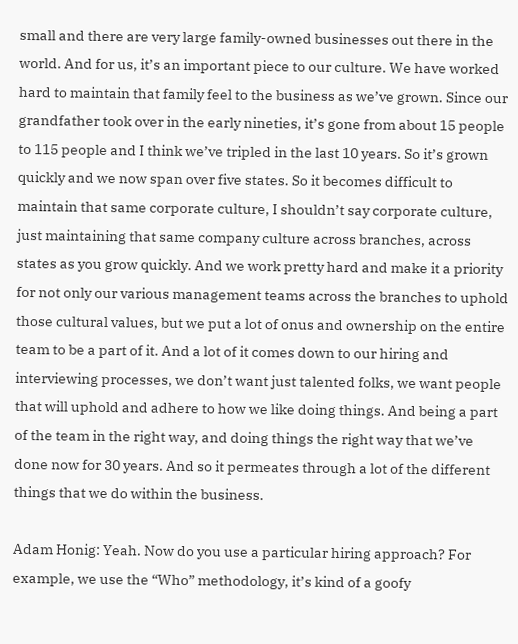small and there are very large family-owned businesses out there in the world. And for us, it’s an important piece to our culture. We have worked hard to maintain that family feel to the business as we’ve grown. Since our grandfather took over in the early nineties, it’s gone from about 15 people to 115 people and I think we’ve tripled in the last 10 years. So it’s grown quickly and we now span over five states. So it becomes difficult to maintain that same corporate culture, I shouldn’t say corporate culture, just maintaining that same company culture across branches, across states as you grow quickly. And we work pretty hard and make it a priority for not only our various management teams across the branches to uphold those cultural values, but we put a lot of onus and ownership on the entire team to be a part of it. And a lot of it comes down to our hiring and interviewing processes, we don’t want just talented folks, we want people that will uphold and adhere to how we like doing things. And being a part of the team in the right way, and doing things the right way that we’ve done now for 30 years. And so it permeates through a lot of the different things that we do within the business.

Adam Honig: Yeah. Now do you use a particular hiring approach? For example, we use the “Who” methodology, it’s kind of a goofy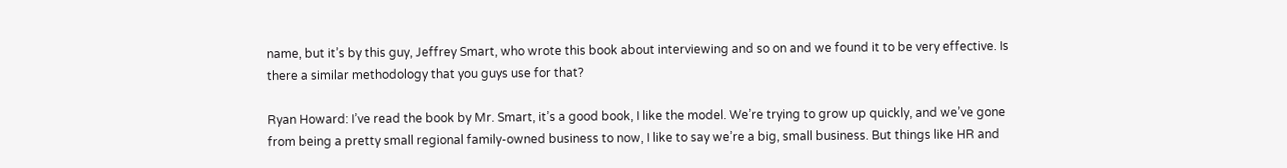name, but it’s by this guy, Jeffrey Smart, who wrote this book about interviewing and so on and we found it to be very effective. Is there a similar methodology that you guys use for that?

Ryan Howard: I’ve read the book by Mr. Smart, it’s a good book, I like the model. We’re trying to grow up quickly, and we’ve gone from being a pretty small regional family-owned business to now, I like to say we’re a big, small business. But things like HR and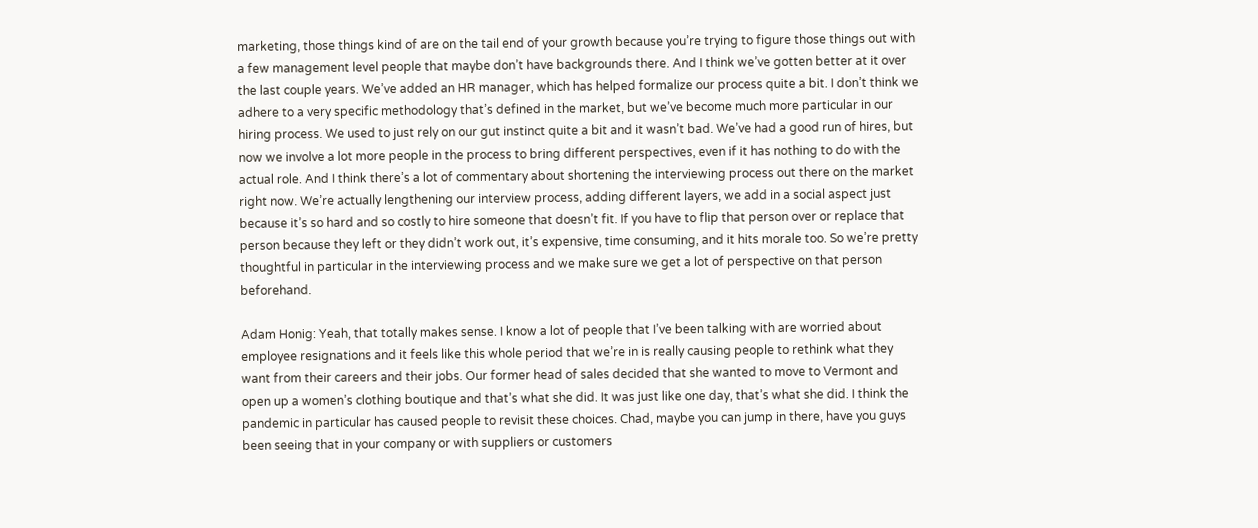marketing, those things kind of are on the tail end of your growth because you’re trying to figure those things out with a few management level people that maybe don’t have backgrounds there. And I think we’ve gotten better at it over the last couple years. We’ve added an HR manager, which has helped formalize our process quite a bit. I don’t think we adhere to a very specific methodology that’s defined in the market, but we’ve become much more particular in our hiring process. We used to just rely on our gut instinct quite a bit and it wasn’t bad. We’ve had a good run of hires, but now we involve a lot more people in the process to bring different perspectives, even if it has nothing to do with the actual role. And I think there’s a lot of commentary about shortening the interviewing process out there on the market right now. We’re actually lengthening our interview process, adding different layers, we add in a social aspect just because it’s so hard and so costly to hire someone that doesn’t fit. If you have to flip that person over or replace that person because they left or they didn’t work out, it’s expensive, time consuming, and it hits morale too. So we’re pretty thoughtful in particular in the interviewing process and we make sure we get a lot of perspective on that person beforehand.

Adam Honig: Yeah, that totally makes sense. I know a lot of people that I’ve been talking with are worried about employee resignations and it feels like this whole period that we’re in is really causing people to rethink what they want from their careers and their jobs. Our former head of sales decided that she wanted to move to Vermont and open up a women’s clothing boutique and that’s what she did. It was just like one day, that’s what she did. I think the pandemic in particular has caused people to revisit these choices. Chad, maybe you can jump in there, have you guys been seeing that in your company or with suppliers or customers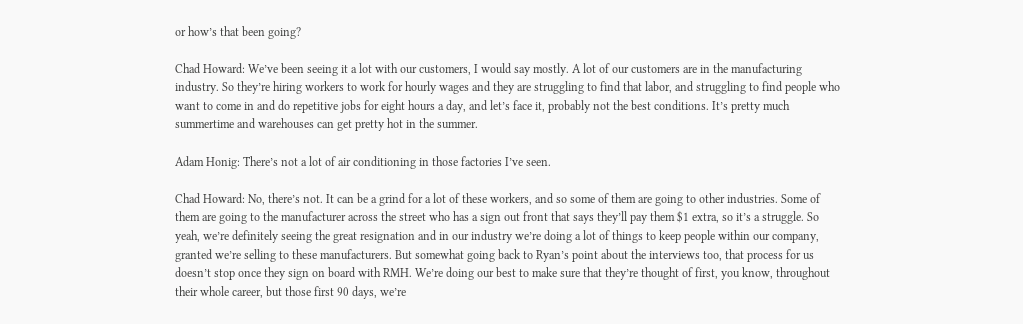or how’s that been going?

Chad Howard: We’ve been seeing it a lot with our customers, I would say mostly. A lot of our customers are in the manufacturing industry. So they’re hiring workers to work for hourly wages and they are struggling to find that labor, and struggling to find people who want to come in and do repetitive jobs for eight hours a day, and let’s face it, probably not the best conditions. It’s pretty much summertime and warehouses can get pretty hot in the summer.

Adam Honig: There’s not a lot of air conditioning in those factories I’ve seen.

Chad Howard: No, there’s not. It can be a grind for a lot of these workers, and so some of them are going to other industries. Some of them are going to the manufacturer across the street who has a sign out front that says they’ll pay them $1 extra, so it’s a struggle. So yeah, we’re definitely seeing the great resignation and in our industry we’re doing a lot of things to keep people within our company, granted we’re selling to these manufacturers. But somewhat going back to Ryan’s point about the interviews too, that process for us doesn’t stop once they sign on board with RMH. We’re doing our best to make sure that they’re thought of first, you know, throughout their whole career, but those first 90 days, we’re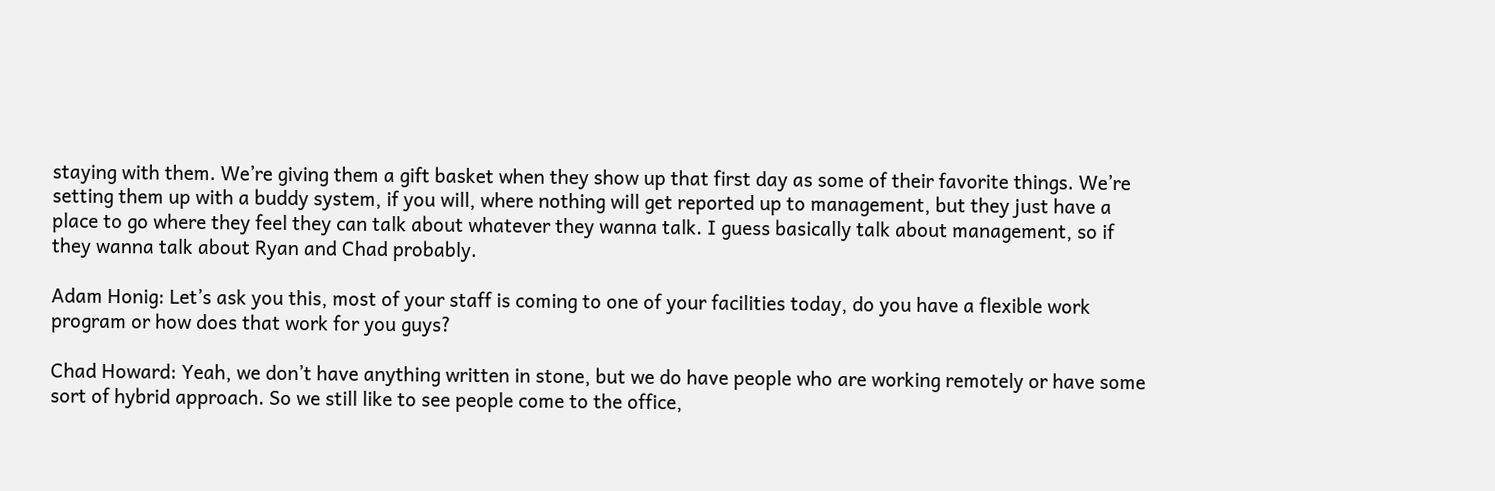staying with them. We’re giving them a gift basket when they show up that first day as some of their favorite things. We’re setting them up with a buddy system, if you will, where nothing will get reported up to management, but they just have a place to go where they feel they can talk about whatever they wanna talk. I guess basically talk about management, so if they wanna talk about Ryan and Chad probably.

Adam Honig: Let’s ask you this, most of your staff is coming to one of your facilities today, do you have a flexible work program or how does that work for you guys?

Chad Howard: Yeah, we don’t have anything written in stone, but we do have people who are working remotely or have some sort of hybrid approach. So we still like to see people come to the office,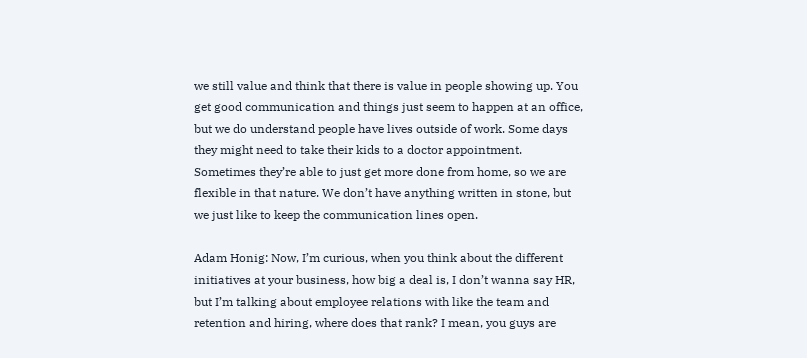we still value and think that there is value in people showing up. You get good communication and things just seem to happen at an office, but we do understand people have lives outside of work. Some days they might need to take their kids to a doctor appointment. Sometimes they’re able to just get more done from home, so we are flexible in that nature. We don’t have anything written in stone, but we just like to keep the communication lines open.

Adam Honig: Now, I’m curious, when you think about the different initiatives at your business, how big a deal is, I don’t wanna say HR, but I’m talking about employee relations with like the team and retention and hiring, where does that rank? I mean, you guys are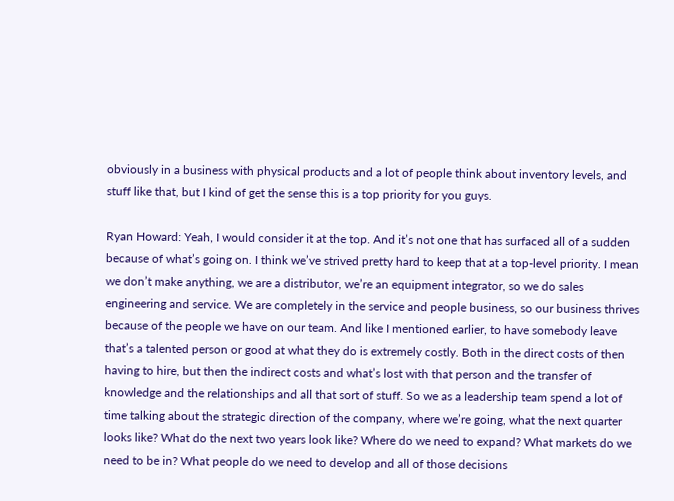obviously in a business with physical products and a lot of people think about inventory levels, and stuff like that, but I kind of get the sense this is a top priority for you guys.

Ryan Howard: Yeah, I would consider it at the top. And it’s not one that has surfaced all of a sudden because of what’s going on. I think we’ve strived pretty hard to keep that at a top-level priority. I mean we don’t make anything, we are a distributor, we’re an equipment integrator, so we do sales engineering and service. We are completely in the service and people business, so our business thrives because of the people we have on our team. And like I mentioned earlier, to have somebody leave that’s a talented person or good at what they do is extremely costly. Both in the direct costs of then having to hire, but then the indirect costs and what’s lost with that person and the transfer of knowledge and the relationships and all that sort of stuff. So we as a leadership team spend a lot of time talking about the strategic direction of the company, where we’re going, what the next quarter looks like? What do the next two years look like? Where do we need to expand? What markets do we need to be in? What people do we need to develop and all of those decisions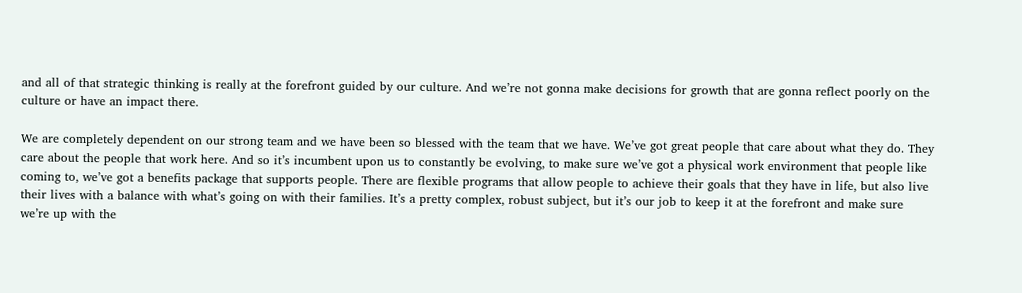and all of that strategic thinking is really at the forefront guided by our culture. And we’re not gonna make decisions for growth that are gonna reflect poorly on the culture or have an impact there.

We are completely dependent on our strong team and we have been so blessed with the team that we have. We’ve got great people that care about what they do. They care about the people that work here. And so it’s incumbent upon us to constantly be evolving, to make sure we’ve got a physical work environment that people like coming to, we’ve got a benefits package that supports people. There are flexible programs that allow people to achieve their goals that they have in life, but also live their lives with a balance with what’s going on with their families. It’s a pretty complex, robust subject, but it’s our job to keep it at the forefront and make sure we’re up with the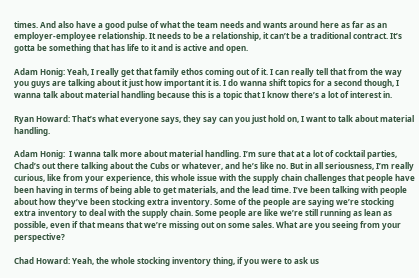times. And also have a good pulse of what the team needs and wants around here as far as an employer-employee relationship. It needs to be a relationship, it can’t be a traditional contract. It’s gotta be something that has life to it and is active and open.

Adam Honig: Yeah, I really get that family ethos coming out of it. I can really tell that from the way you guys are talking about it just how important it is. I do wanna shift topics for a second though, I wanna talk about material handling because this is a topic that I know there’s a lot of interest in.

Ryan Howard: That’s what everyone says, they say can you just hold on, I want to talk about material handling.

Adam Honig:  I wanna talk more about material handling. I’m sure that at a lot of cocktail parties, Chad’s out there talking about the Cubs or whatever, and he’s like no. But in all seriousness, I’m really curious, like from your experience, this whole issue with the supply chain challenges that people have been having in terms of being able to get materials, and the lead time. I’ve been talking with people about how they’ve been stocking extra inventory. Some of the people are saying we’re stocking extra inventory to deal with the supply chain. Some people are like we’re still running as lean as possible, even if that means that we’re missing out on some sales. What are you seeing from your perspective?

Chad Howard: Yeah, the whole stocking inventory thing, if you were to ask us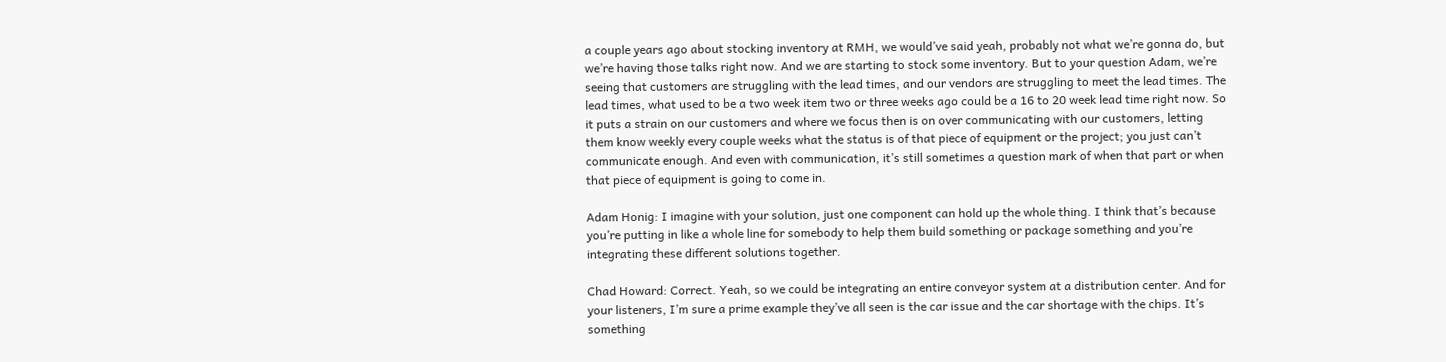a couple years ago about stocking inventory at RMH, we would’ve said yeah, probably not what we’re gonna do, but we’re having those talks right now. And we are starting to stock some inventory. But to your question Adam, we’re seeing that customers are struggling with the lead times, and our vendors are struggling to meet the lead times. The lead times, what used to be a two week item two or three weeks ago could be a 16 to 20 week lead time right now. So it puts a strain on our customers and where we focus then is on over communicating with our customers, letting them know weekly every couple weeks what the status is of that piece of equipment or the project; you just can’t communicate enough. And even with communication, it’s still sometimes a question mark of when that part or when that piece of equipment is going to come in.

Adam Honig: I imagine with your solution, just one component can hold up the whole thing. I think that’s because you’re putting in like a whole line for somebody to help them build something or package something and you’re integrating these different solutions together.

Chad Howard: Correct. Yeah, so we could be integrating an entire conveyor system at a distribution center. And for your listeners, I’m sure a prime example they’ve all seen is the car issue and the car shortage with the chips. It’s something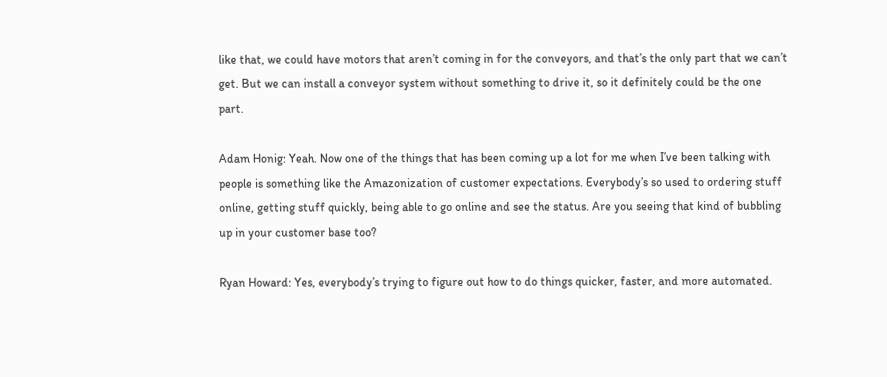like that, we could have motors that aren’t coming in for the conveyors, and that’s the only part that we can’t get. But we can install a conveyor system without something to drive it, so it definitely could be the one part.

Adam Honig: Yeah. Now one of the things that has been coming up a lot for me when I’ve been talking with people is something like the Amazonization of customer expectations. Everybody’s so used to ordering stuff online, getting stuff quickly, being able to go online and see the status. Are you seeing that kind of bubbling up in your customer base too?

Ryan Howard: Yes, everybody’s trying to figure out how to do things quicker, faster, and more automated.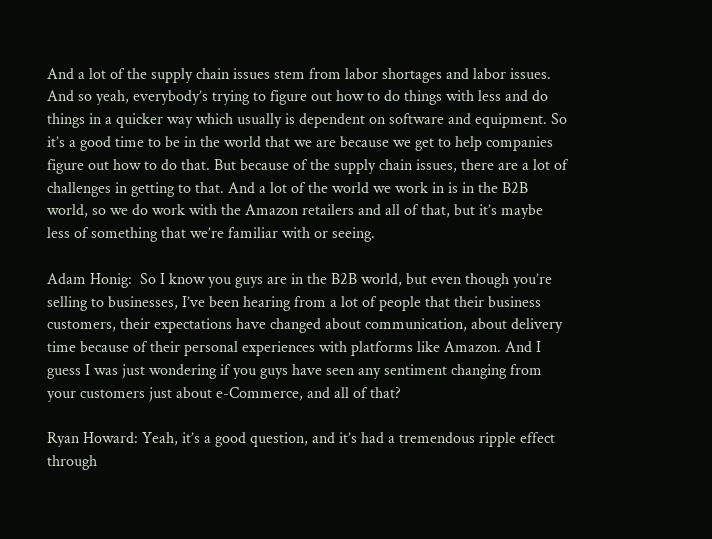And a lot of the supply chain issues stem from labor shortages and labor issues. And so yeah, everybody’s trying to figure out how to do things with less and do things in a quicker way which usually is dependent on software and equipment. So it’s a good time to be in the world that we are because we get to help companies figure out how to do that. But because of the supply chain issues, there are a lot of challenges in getting to that. And a lot of the world we work in is in the B2B world, so we do work with the Amazon retailers and all of that, but it’s maybe less of something that we’re familiar with or seeing.

Adam Honig:  So I know you guys are in the B2B world, but even though you’re selling to businesses, I’ve been hearing from a lot of people that their business customers, their expectations have changed about communication, about delivery time because of their personal experiences with platforms like Amazon. And I guess I was just wondering if you guys have seen any sentiment changing from your customers just about e-Commerce, and all of that?

Ryan Howard: Yeah, it’s a good question, and it’s had a tremendous ripple effect through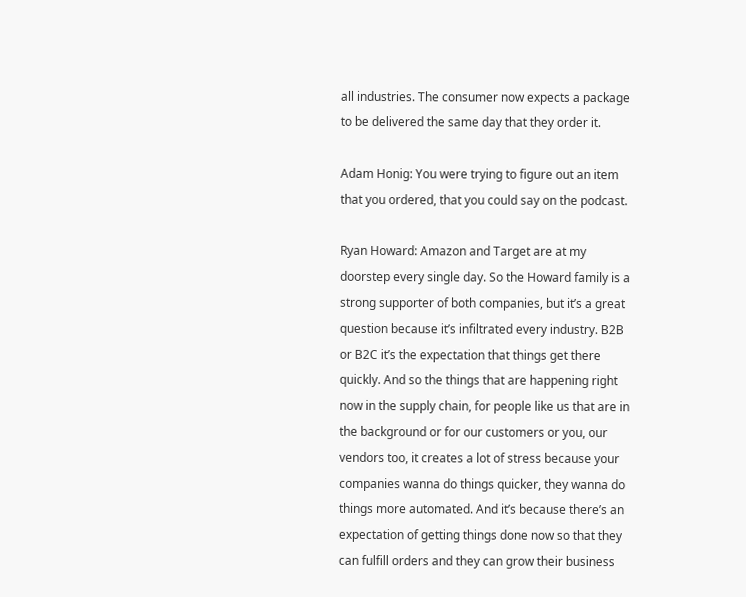all industries. The consumer now expects a package to be delivered the same day that they order it.

Adam Honig: You were trying to figure out an item that you ordered, that you could say on the podcast.

Ryan Howard: Amazon and Target are at my doorstep every single day. So the Howard family is a strong supporter of both companies, but it’s a great question because it’s infiltrated every industry. B2B or B2C it’s the expectation that things get there quickly. And so the things that are happening right now in the supply chain, for people like us that are in the background or for our customers or you, our vendors too, it creates a lot of stress because your companies wanna do things quicker, they wanna do things more automated. And it’s because there’s an expectation of getting things done now so that they can fulfill orders and they can grow their business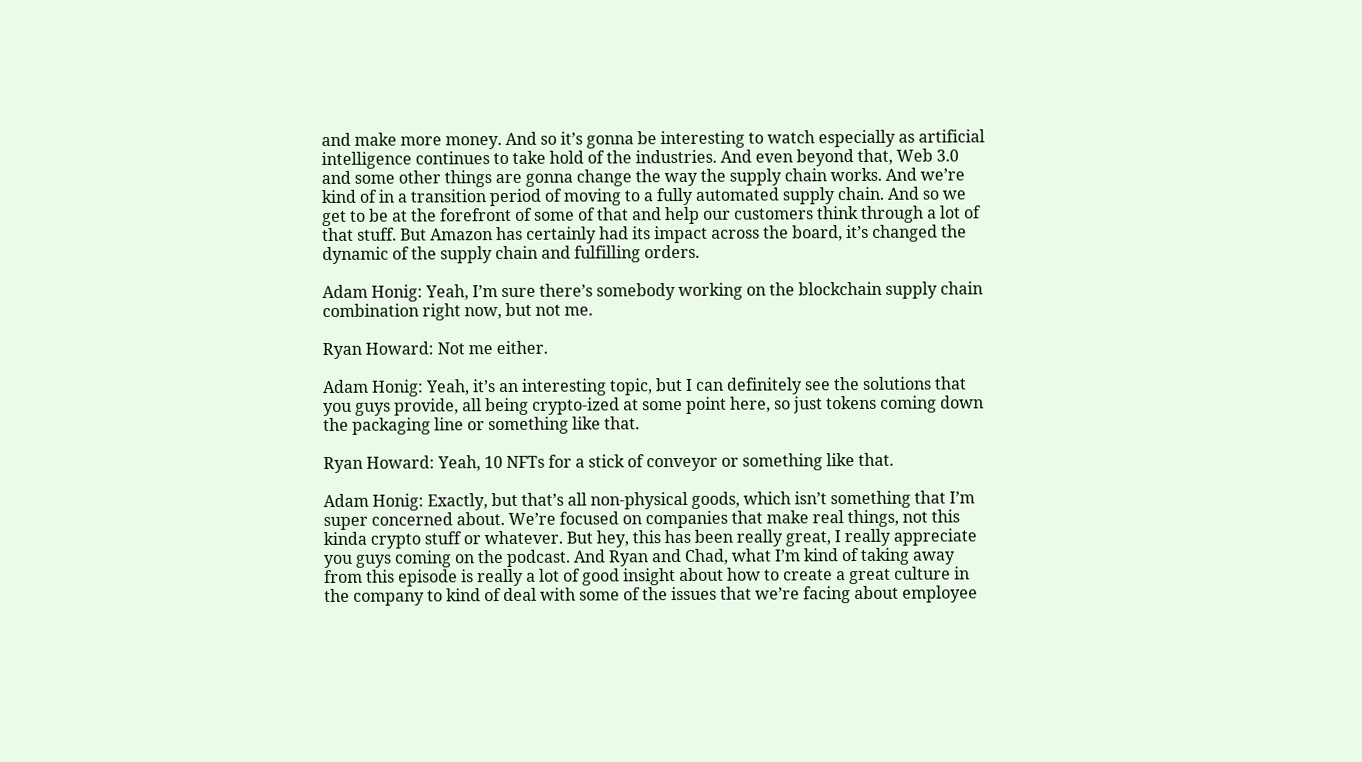and make more money. And so it’s gonna be interesting to watch especially as artificial intelligence continues to take hold of the industries. And even beyond that, Web 3.0 and some other things are gonna change the way the supply chain works. And we’re kind of in a transition period of moving to a fully automated supply chain. And so we get to be at the forefront of some of that and help our customers think through a lot of that stuff. But Amazon has certainly had its impact across the board, it’s changed the dynamic of the supply chain and fulfilling orders.

Adam Honig: Yeah, I’m sure there’s somebody working on the blockchain supply chain combination right now, but not me.

Ryan Howard: Not me either.

Adam Honig: Yeah, it’s an interesting topic, but I can definitely see the solutions that you guys provide, all being crypto-ized at some point here, so just tokens coming down the packaging line or something like that.

Ryan Howard: Yeah, 10 NFTs for a stick of conveyor or something like that.

Adam Honig: Exactly, but that’s all non-physical goods, which isn’t something that I’m super concerned about. We’re focused on companies that make real things, not this kinda crypto stuff or whatever. But hey, this has been really great, I really appreciate you guys coming on the podcast. And Ryan and Chad, what I’m kind of taking away from this episode is really a lot of good insight about how to create a great culture in the company to kind of deal with some of the issues that we’re facing about employee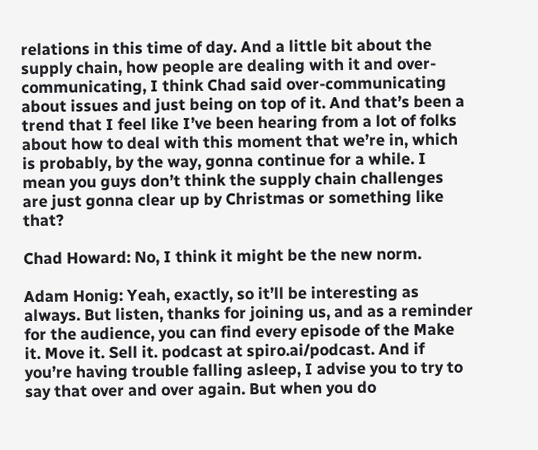relations in this time of day. And a little bit about the supply chain, how people are dealing with it and over-communicating, I think Chad said over-communicating about issues and just being on top of it. And that’s been a trend that I feel like I’ve been hearing from a lot of folks about how to deal with this moment that we’re in, which is probably, by the way, gonna continue for a while. I mean you guys don’t think the supply chain challenges are just gonna clear up by Christmas or something like that?

Chad Howard: No, I think it might be the new norm.

Adam Honig: Yeah, exactly, so it’ll be interesting as always. But listen, thanks for joining us, and as a reminder for the audience, you can find every episode of the Make it. Move it. Sell it. podcast at spiro.ai/podcast. And if you’re having trouble falling asleep, I advise you to try to say that over and over again. But when you do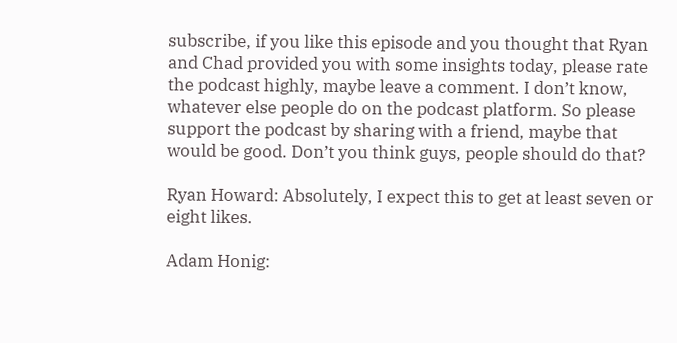subscribe, if you like this episode and you thought that Ryan and Chad provided you with some insights today, please rate the podcast highly, maybe leave a comment. I don’t know, whatever else people do on the podcast platform. So please support the podcast by sharing with a friend, maybe that would be good. Don’t you think guys, people should do that?

Ryan Howard: Absolutely, I expect this to get at least seven or eight likes.

Adam Honig: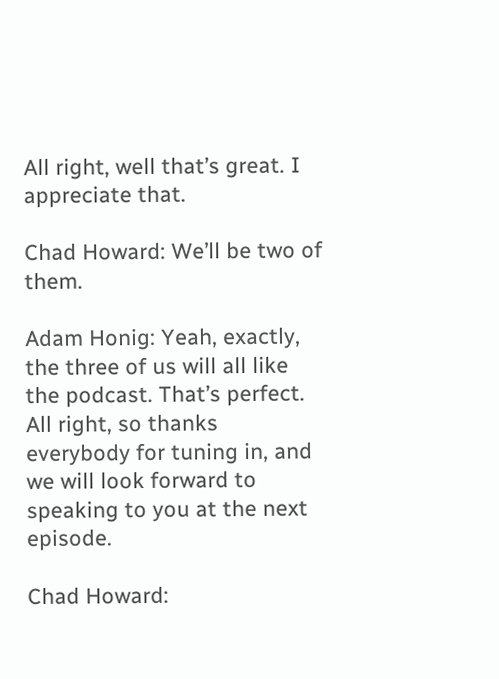All right, well that’s great. I appreciate that.

Chad Howard: We’ll be two of them.

Adam Honig: Yeah, exactly, the three of us will all like the podcast. That’s perfect. All right, so thanks everybody for tuning in, and we will look forward to speaking to you at the next episode.

Chad Howard: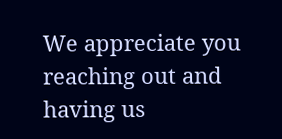We appreciate you reaching out and having us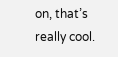on, that’s really cool.